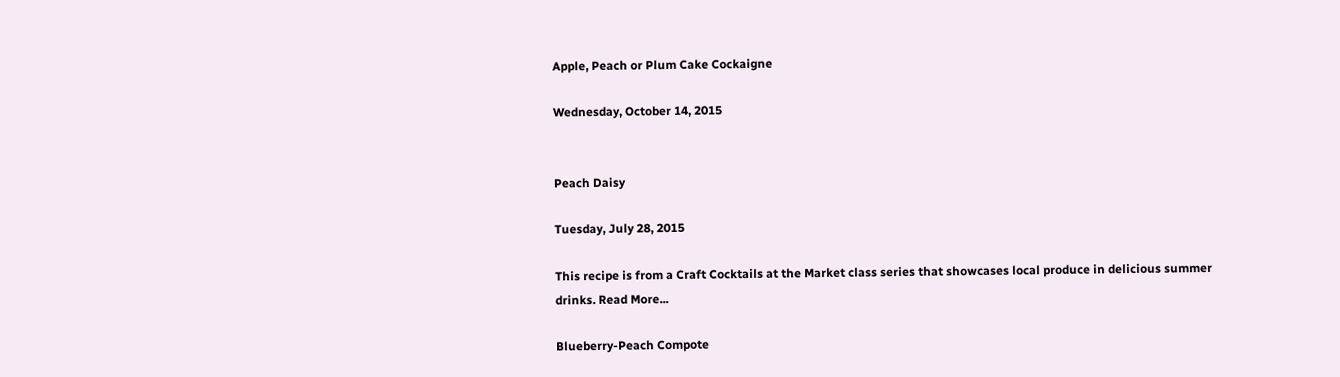Apple, Peach or Plum Cake Cockaigne

Wednesday, October 14, 2015


Peach Daisy

Tuesday, July 28, 2015

This recipe is from a Craft Cocktails at the Market class series that showcases local produce in delicious summer drinks. Read More...

Blueberry-Peach Compote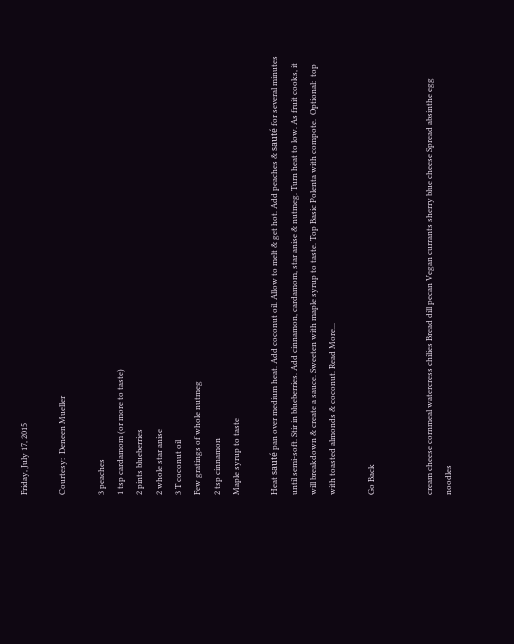Friday, July 17, 2015

Courtesy:  Deneen Mueller

3 peaches
1 tsp cardamom (or more to taste)
2 pints blueberries
2 whole star anise
3 T coconut oil
Few gratings of whole nutmeg
2 tsp cinnamon
Maple syrup to taste

Heat sauté pan over medium heat. Add coconut oil. Allow to melt & get hot. Add peaches & sauté for several minutes until semi-soft. Stir in blueberries. Add cinnamon, cardamom, star anise & nutmeg. Turn heat to low. As fruit cooks, it will breakdown & create a sauce. Sweeten with maple syrup to taste. Top Basic Polenta with compote.  Optional:  top with toasted almonds & coconut. Read More...

Go Back


cream cheese cornmeal watercress chilies Bread dill pecan Vegan currants sherry blue cheese Spread absinthe egg noodles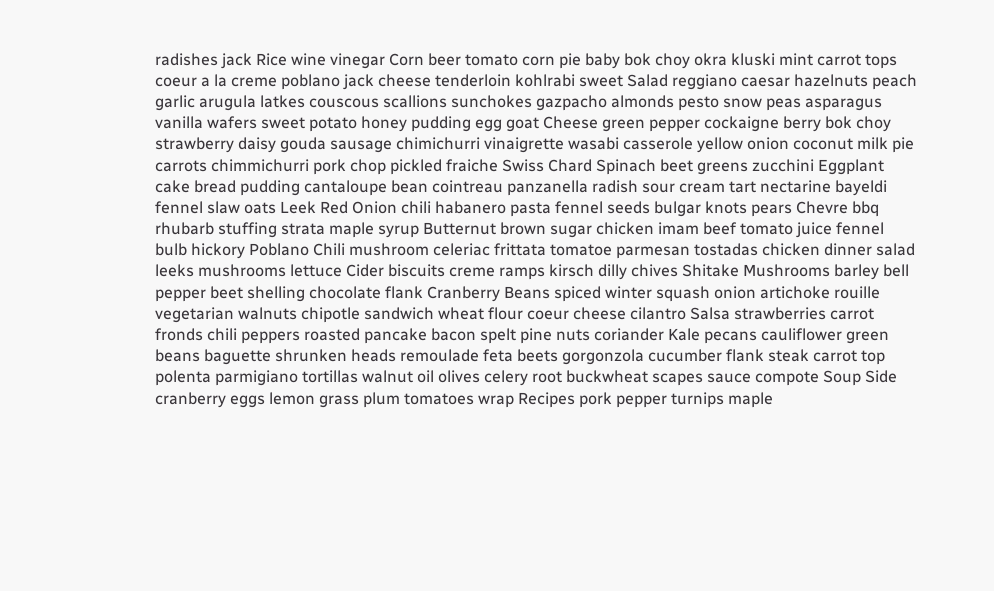radishes jack Rice wine vinegar Corn beer tomato corn pie baby bok choy okra kluski mint carrot tops coeur a la creme poblano jack cheese tenderloin kohlrabi sweet Salad reggiano caesar hazelnuts peach garlic arugula latkes couscous scallions sunchokes gazpacho almonds pesto snow peas asparagus vanilla wafers sweet potato honey pudding egg goat Cheese green pepper cockaigne berry bok choy strawberry daisy gouda sausage chimichurri vinaigrette wasabi casserole yellow onion coconut milk pie carrots chimmichurri pork chop pickled fraiche Swiss Chard Spinach beet greens zucchini Eggplant cake bread pudding cantaloupe bean cointreau panzanella radish sour cream tart nectarine bayeldi fennel slaw oats Leek Red Onion chili habanero pasta fennel seeds bulgar knots pears Chevre bbq rhubarb stuffing strata maple syrup Butternut brown sugar chicken imam beef tomato juice fennel bulb hickory Poblano Chili mushroom celeriac frittata tomatoe parmesan tostadas chicken dinner salad leeks mushrooms lettuce Cider biscuits creme ramps kirsch dilly chives Shitake Mushrooms barley bell pepper beet shelling chocolate flank Cranberry Beans spiced winter squash onion artichoke rouille vegetarian walnuts chipotle sandwich wheat flour coeur cheese cilantro Salsa strawberries carrot fronds chili peppers roasted pancake bacon spelt pine nuts coriander Kale pecans cauliflower green beans baguette shrunken heads remoulade feta beets gorgonzola cucumber flank steak carrot top polenta parmigiano tortillas walnut oil olives celery root buckwheat scapes sauce compote Soup Side cranberry eggs lemon grass plum tomatoes wrap Recipes pork pepper turnips maple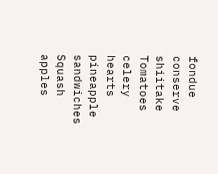fondue conserve shiitake Tomatoes celery hearts pineapple sandwiches Squash apples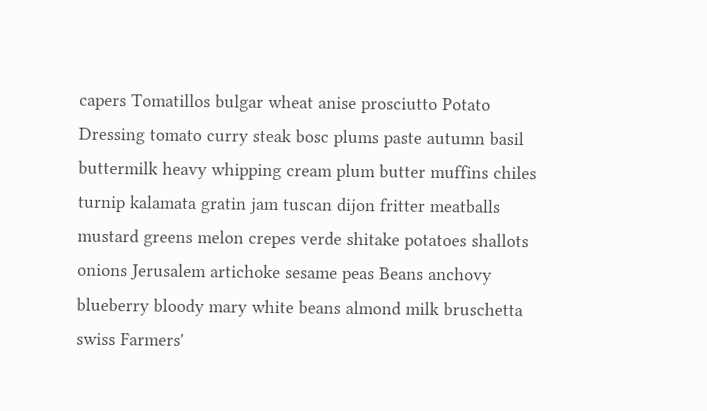capers Tomatillos bulgar wheat anise prosciutto Potato Dressing tomato curry steak bosc plums paste autumn basil buttermilk heavy whipping cream plum butter muffins chiles turnip kalamata gratin jam tuscan dijon fritter meatballs mustard greens melon crepes verde shitake potatoes shallots onions Jerusalem artichoke sesame peas Beans anchovy blueberry bloody mary white beans almond milk bruschetta swiss Farmers'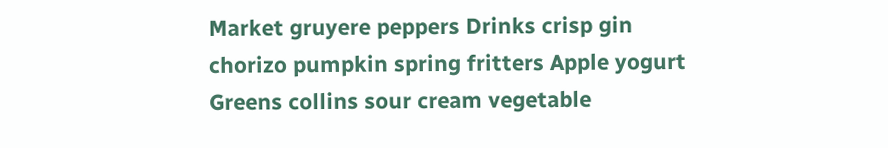Market gruyere peppers Drinks crisp gin chorizo pumpkin spring fritters Apple yogurt Greens collins sour cream vegetable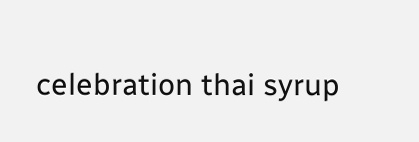celebration thai syrup